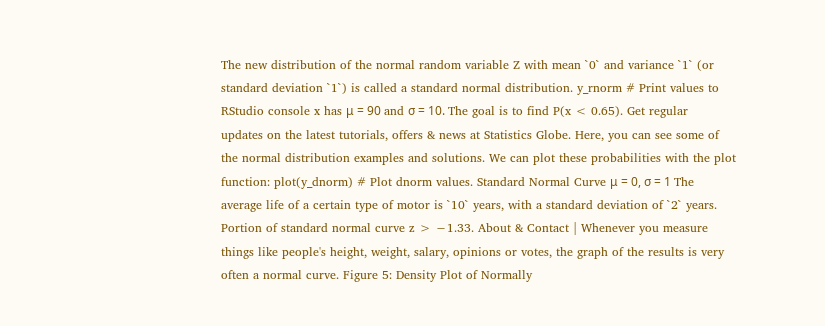The new distribution of the normal random variable Z with mean `0` and variance `1` (or standard deviation `1`) is called a standard normal distribution. y_rnorm # Print values to RStudio console x has μ = 90 and σ = 10. The goal is to find P(x < 0.65). Get regular updates on the latest tutorials, offers & news at Statistics Globe. Here, you can see some of the normal distribution examples and solutions. We can plot these probabilities with the plot function: plot(y_dnorm) # Plot dnorm values. Standard Normal Curve μ = 0, σ = 1 The average life of a certain type of motor is `10` years, with a standard deviation of `2` years. Portion of standard normal curve z > −1.33. About & Contact | Whenever you measure things like people's height, weight, salary, opinions or votes, the graph of the results is very often a normal curve. Figure 5: Density Plot of Normally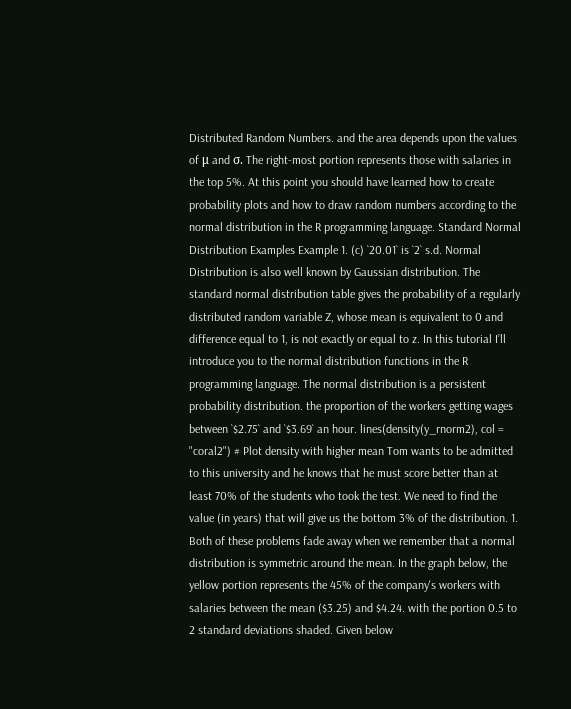Distributed Random Numbers. and the area depends upon the values of μ and σ. The right-most portion represents those with salaries in the top 5%. At this point you should have learned how to create probability plots and how to draw random numbers according to the normal distribution in the R programming language. Standard Normal Distribution Examples Example 1. (c) `20.01` is `2` s.d. Normal Distribution is also well known by Gaussian distribution. The standard normal distribution table gives the probability of a regularly distributed random variable Z, whose mean is equivalent to 0 and difference equal to 1, is not exactly or equal to z. In this tutorial I’ll introduce you to the normal distribution functions in the R programming language. The normal distribution is a persistent probability distribution. the proportion of the workers getting wages between `$2.75` and `$3.69` an hour. lines(density(y_rnorm2), col = "coral2") # Plot density with higher mean Tom wants to be admitted to this university and he knows that he must score better than at least 70% of the students who took the test. We need to find the value (in years) that will give us the bottom 3% of the distribution. 1. Both of these problems fade away when we remember that a normal distribution is symmetric around the mean. In the graph below, the yellow portion represents the 45% of the company's workers with salaries between the mean ($3.25) and $4.24. with the portion 0.5 to 2 standard deviations shaded. Given below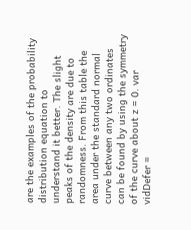are the examples of the probability distribution equation to understand it better. The slight peaks of the density are due to randomness. From this table the area under the standard normal curve between any two ordinates can be found by using the symmetry of the curve about z = 0. var vidDefer =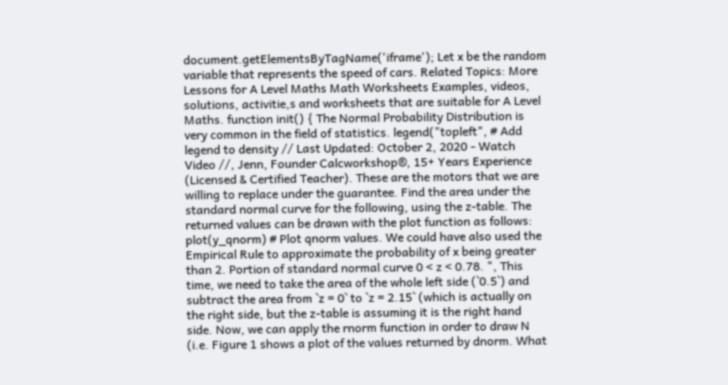document.getElementsByTagName('iframe'); Let x be the random variable that represents the speed of cars. Related Topics: More Lessons for A Level Maths Math Worksheets Examples, videos, solutions, activitie,s and worksheets that are suitable for A Level Maths. function init() { The Normal Probability Distribution is very common in the field of statistics. legend("topleft", # Add legend to density // Last Updated: October 2, 2020 - Watch Video //, Jenn, Founder Calcworkshop®, 15+ Years Experience (Licensed & Certified Teacher). These are the motors that we are willing to replace under the guarantee. Find the area under the standard normal curve for the following, using the z-table. The returned values can be drawn with the plot function as follows: plot(y_qnorm) # Plot qnorm values. We could have also used the Empirical Rule to approximate the probability of x being greater than 2. Portion of standard normal curve 0 < z < 0.78. ", This time, we need to take the area of the whole left side (`0.5`) and subtract the area from `z = 0` to `z = 2.15` (which is actually on the right side, but the z-table is assuming it is the right hand side. Now, we can apply the rnorm function in order to draw N (i.e. Figure 1 shows a plot of the values returned by dnorm. What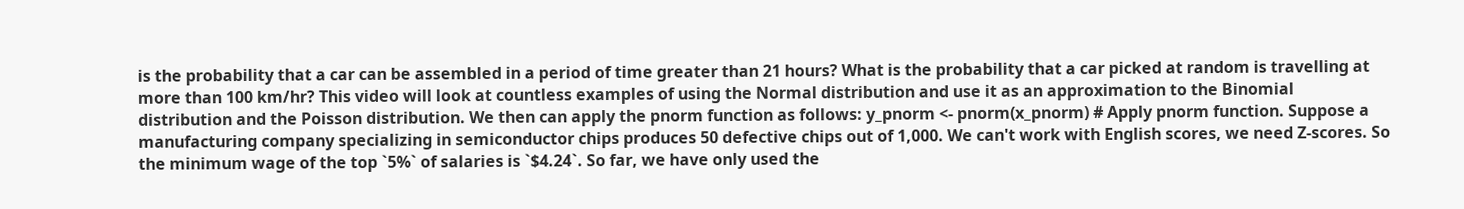is the probability that a car can be assembled in a period of time greater than 21 hours? What is the probability that a car picked at random is travelling at more than 100 km/hr? This video will look at countless examples of using the Normal distribution and use it as an approximation to the Binomial distribution and the Poisson distribution. We then can apply the pnorm function as follows: y_pnorm <- pnorm(x_pnorm) # Apply pnorm function. Suppose a manufacturing company specializing in semiconductor chips produces 50 defective chips out of 1,000. We can't work with English scores, we need Z-scores. So the minimum wage of the top `5%` of salaries is `$4.24`. So far, we have only used the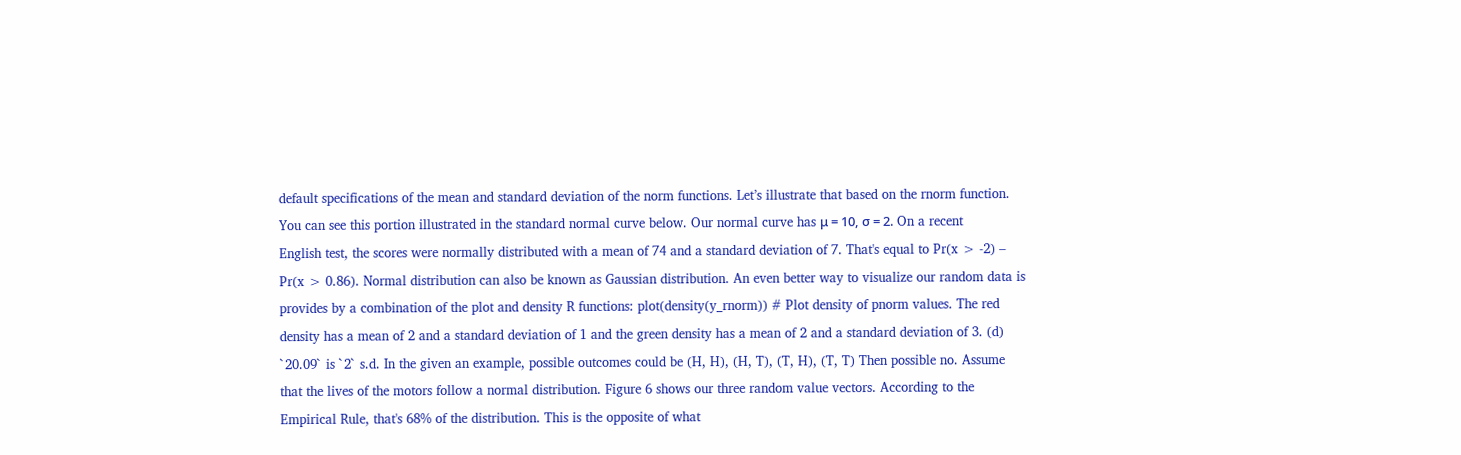default specifications of the mean and standard deviation of the norm functions. Let’s illustrate that based on the rnorm function. You can see this portion illustrated in the standard normal curve below. Our normal curve has μ = 10, σ = 2. On a recent English test, the scores were normally distributed with a mean of 74 and a standard deviation of 7. That's equal to Pr(x > -2) – Pr(x > 0.86). Normal distribution can also be known as Gaussian distribution. An even better way to visualize our random data is provides by a combination of the plot and density R functions: plot(density(y_rnorm)) # Plot density of pnorm values. The red density has a mean of 2 and a standard deviation of 1 and the green density has a mean of 2 and a standard deviation of 3. (d) `20.09` is `2` s.d. In the given an example, possible outcomes could be (H, H), (H, T), (T, H), (T, T) Then possible no. Assume that the lives of the motors follow a normal distribution. Figure 6 shows our three random value vectors. According to the Empirical Rule, that's 68% of the distribution. This is the opposite of what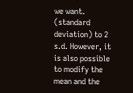we want. (standard deviation) to 2 s.d. However, it is also possible to modify the mean and the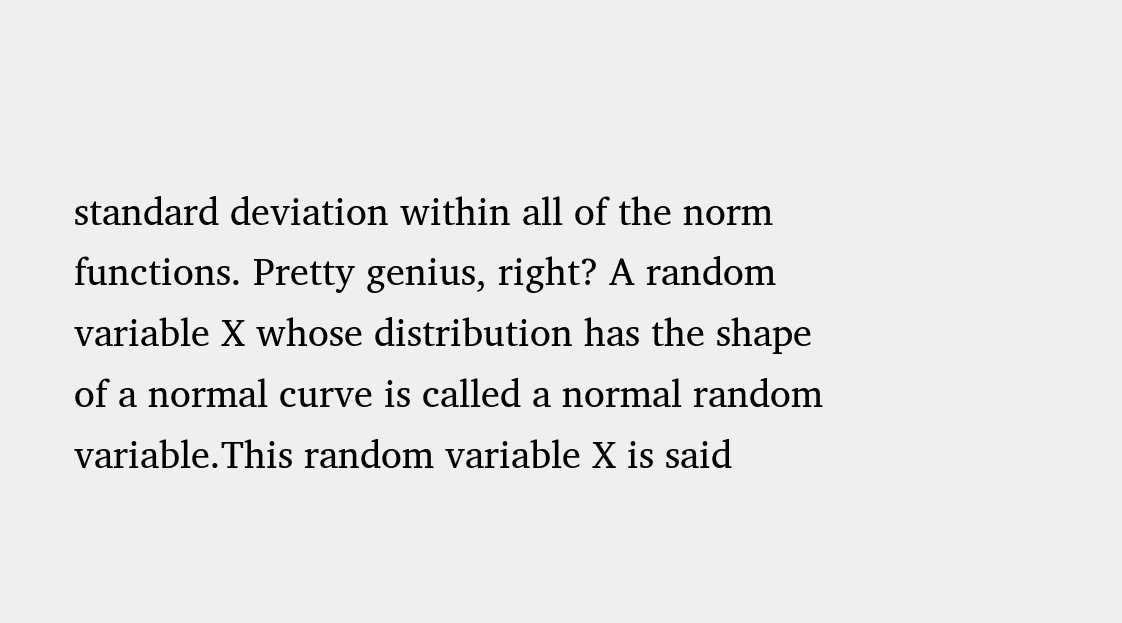standard deviation within all of the norm functions. Pretty genius, right? A random variable X whose distribution has the shape of a normal curve is called a normal random variable.This random variable X is said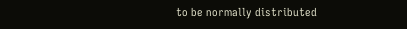to be normally distributed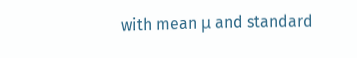with mean μ and standard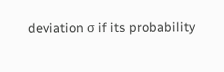deviation σ if its probability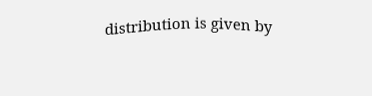distribution is given by